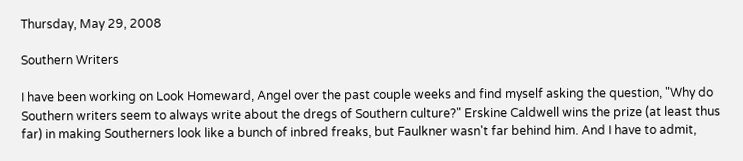Thursday, May 29, 2008

Southern Writers

I have been working on Look Homeward, Angel over the past couple weeks and find myself asking the question, "Why do Southern writers seem to always write about the dregs of Southern culture?" Erskine Caldwell wins the prize (at least thus far) in making Southerners look like a bunch of inbred freaks, but Faulkner wasn't far behind him. And I have to admit,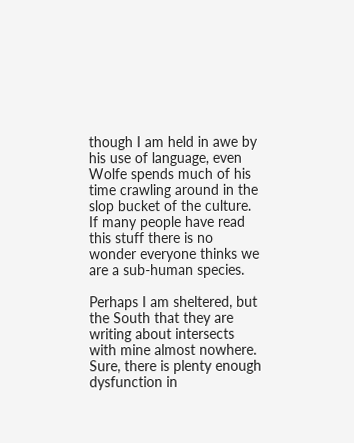though I am held in awe by his use of language, even Wolfe spends much of his time crawling around in the slop bucket of the culture. If many people have read this stuff there is no wonder everyone thinks we are a sub-human species.

Perhaps I am sheltered, but the South that they are writing about intersects with mine almost nowhere. Sure, there is plenty enough dysfunction in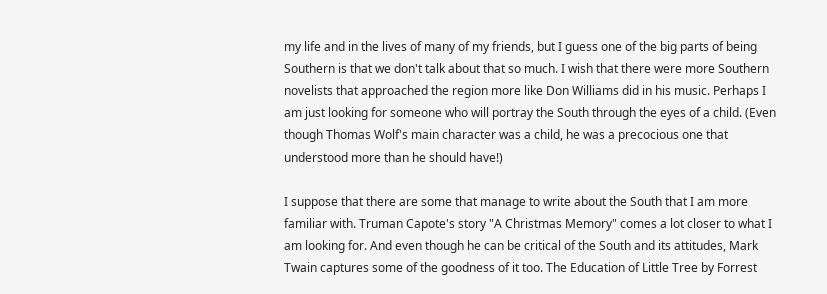my life and in the lives of many of my friends, but I guess one of the big parts of being Southern is that we don't talk about that so much. I wish that there were more Southern novelists that approached the region more like Don Williams did in his music. Perhaps I am just looking for someone who will portray the South through the eyes of a child. (Even though Thomas Wolf's main character was a child, he was a precocious one that understood more than he should have!)

I suppose that there are some that manage to write about the South that I am more familiar with. Truman Capote's story "A Christmas Memory" comes a lot closer to what I am looking for. And even though he can be critical of the South and its attitudes, Mark Twain captures some of the goodness of it too. The Education of Little Tree by Forrest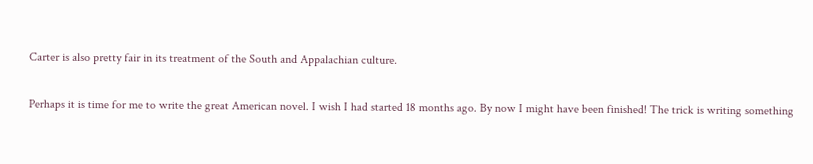Carter is also pretty fair in its treatment of the South and Appalachian culture.

Perhaps it is time for me to write the great American novel. I wish I had started 18 months ago. By now I might have been finished! The trick is writing something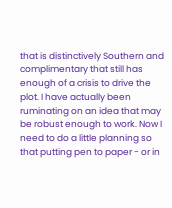that is distinctively Southern and complimentary that still has enough of a crisis to drive the plot. I have actually been ruminating on an idea that may be robust enough to work. Now I need to do a little planning so that putting pen to paper - or in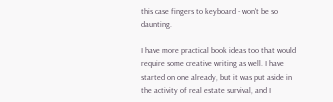this case fingers to keyboard - won't be so daunting.

I have more practical book ideas too that would require some creative writing as well. I have started on one already, but it was put aside in the activity of real estate survival, and I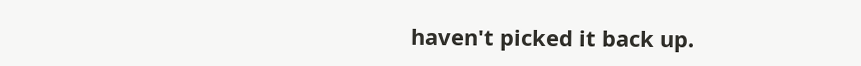haven't picked it back up.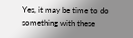Yes, it may be time to do something with these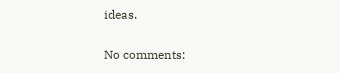ideas.

No comments: